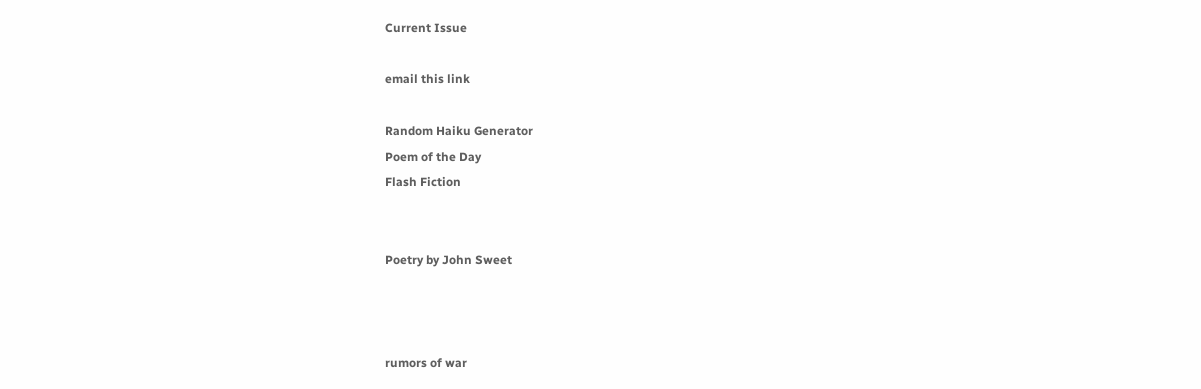Current Issue

email this link

Random Haiku Generator
Poem of the Day
Flash Fiction


Poetry by John Sweet



rumors of war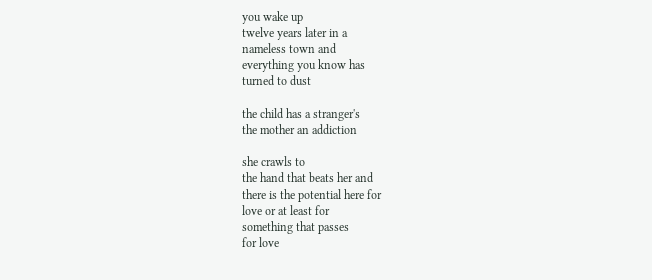you wake up
twelve years later in a
nameless town and
everything you know has
turned to dust

the child has a stranger's
the mother an addiction

she crawls to
the hand that beats her and
there is the potential here for
love or at least for
something that passes
for love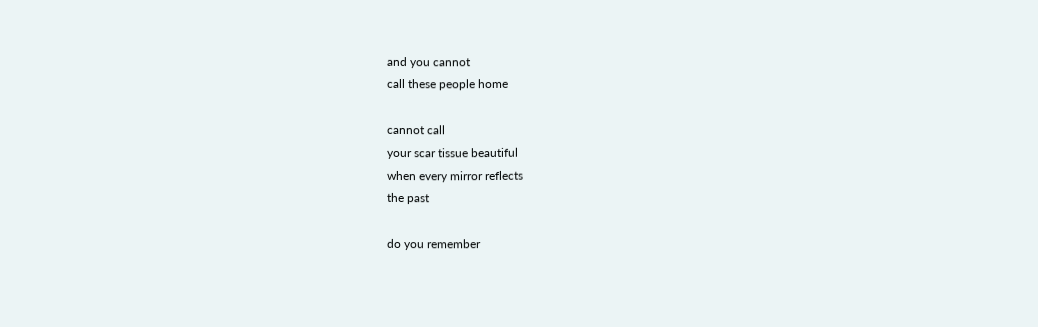and you cannot
call these people home

cannot call
your scar tissue beautiful
when every mirror reflects
the past

do you remember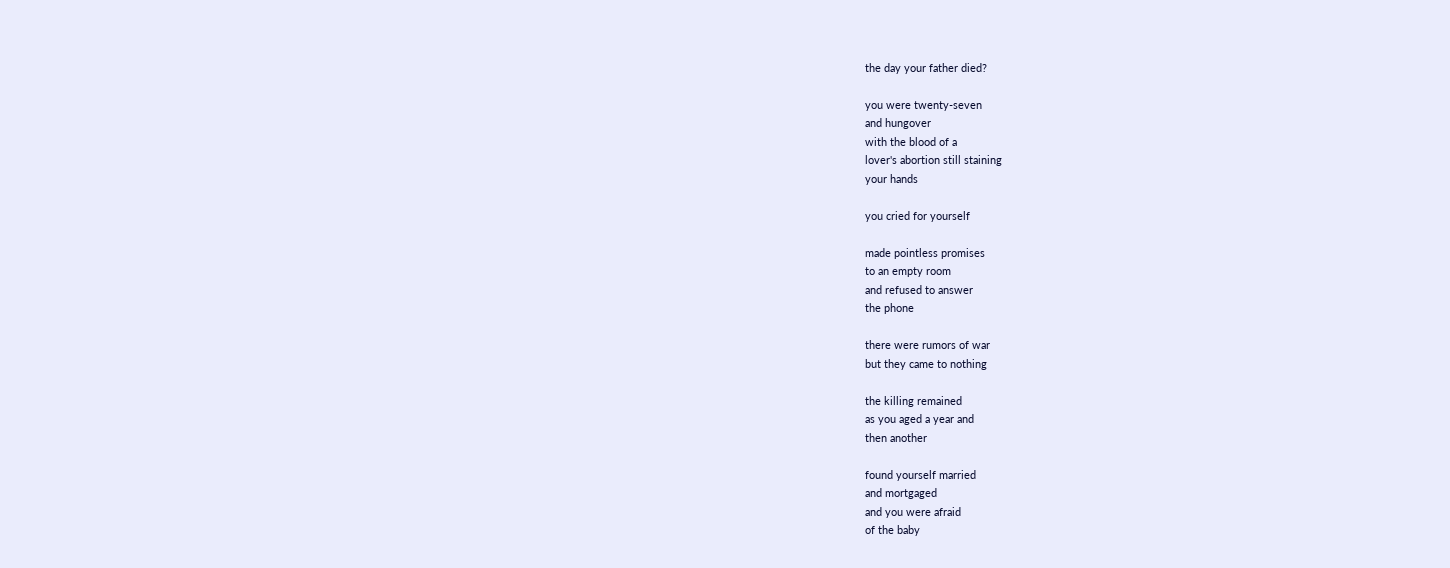the day your father died?

you were twenty-seven
and hungover
with the blood of a
lover's abortion still staining
your hands

you cried for yourself

made pointless promises
to an empty room
and refused to answer
the phone

there were rumors of war
but they came to nothing

the killing remained
as you aged a year and
then another

found yourself married
and mortgaged
and you were afraid
of the baby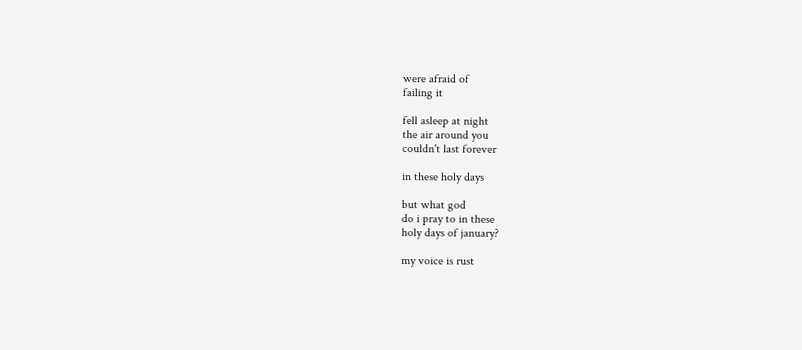were afraid of
failing it

fell asleep at night
the air around you
couldn't last forever

in these holy days

but what god
do i pray to in these
holy days of january?

my voice is rust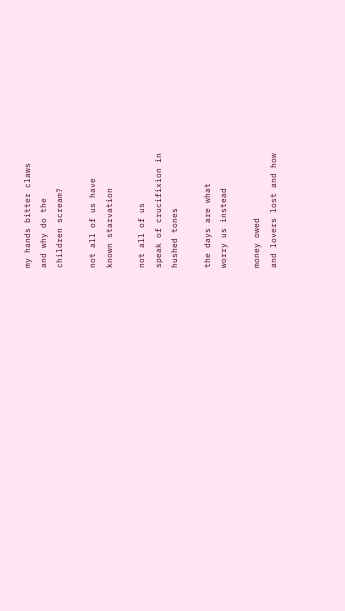my hands bitter claws
and why do the
children scream?

not all of us have
known starvation

not all of us
speak of crucifixion in
hushed tones

the days are what
worry us instead

money owed
and lovers lost and how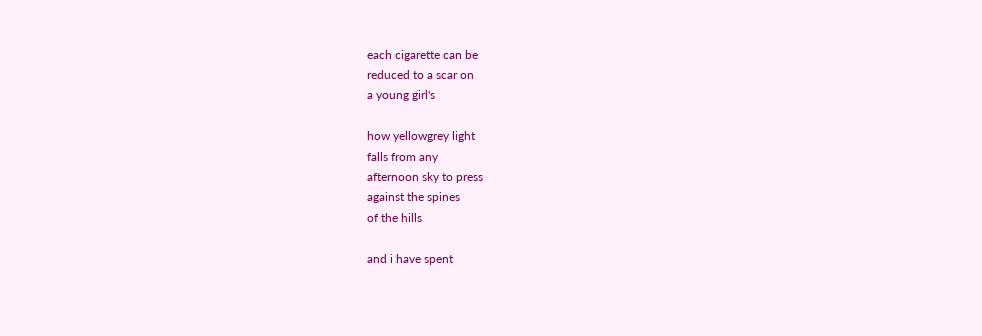each cigarette can be
reduced to a scar on
a young girl's

how yellowgrey light
falls from any
afternoon sky to press
against the spines
of the hills

and i have spent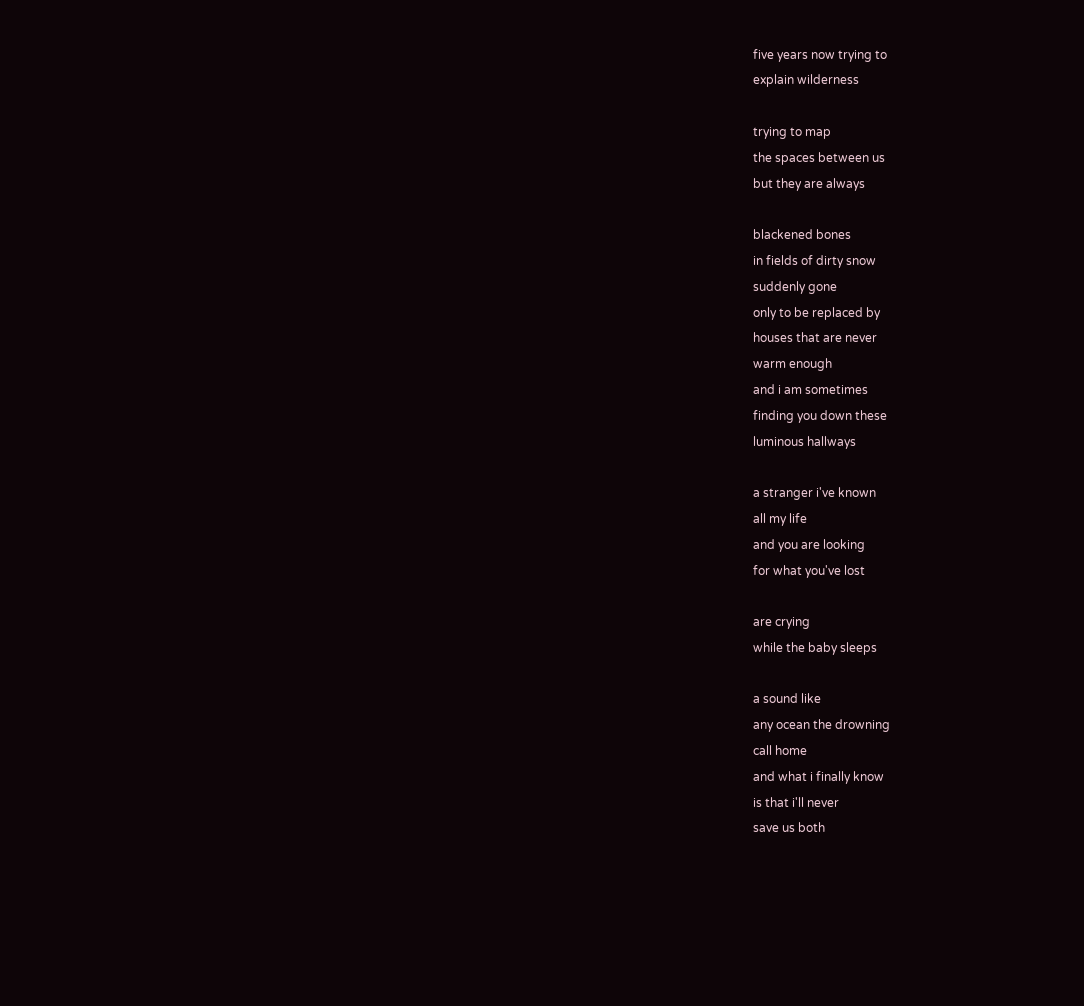five years now trying to
explain wilderness

trying to map
the spaces between us
but they are always

blackened bones
in fields of dirty snow
suddenly gone
only to be replaced by
houses that are never
warm enough
and i am sometimes
finding you down these
luminous hallways

a stranger i've known
all my life
and you are looking
for what you've lost

are crying
while the baby sleeps

a sound like
any ocean the drowning
call home
and what i finally know
is that i'll never
save us both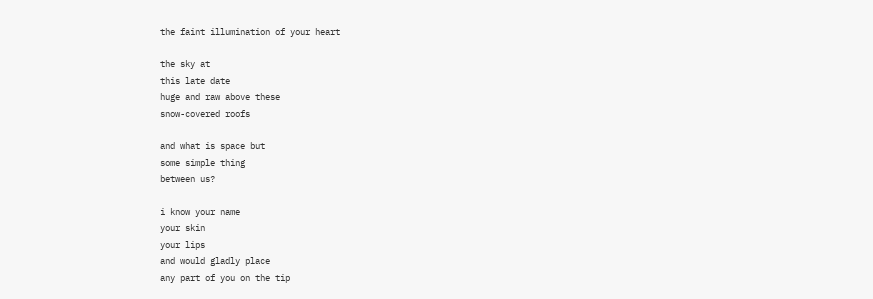the faint illumination of your heart

the sky at
this late date
huge and raw above these
snow-covered roofs

and what is space but
some simple thing
between us?

i know your name
your skin
your lips
and would gladly place
any part of you on the tip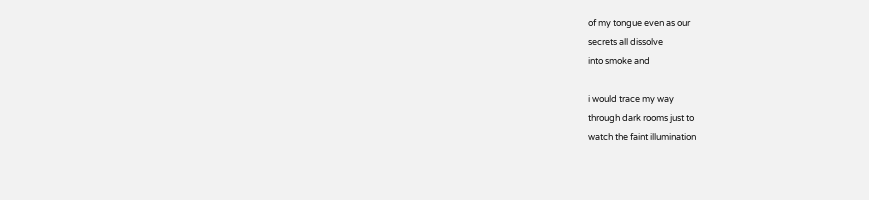of my tongue even as our
secrets all dissolve
into smoke and

i would trace my way
through dark rooms just to
watch the faint illumination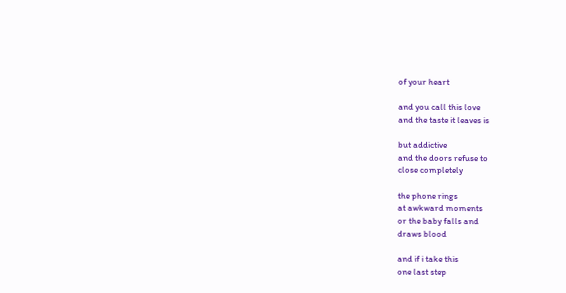of your heart

and you call this love
and the taste it leaves is

but addictive
and the doors refuse to
close completely

the phone rings
at awkward moments
or the baby falls and
draws blood

and if i take this
one last step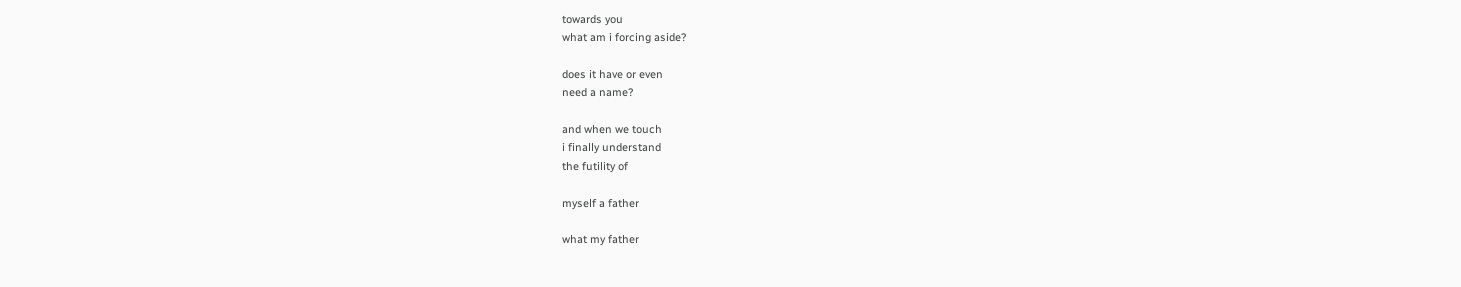towards you
what am i forcing aside?

does it have or even
need a name?

and when we touch
i finally understand
the futility of

myself a father

what my father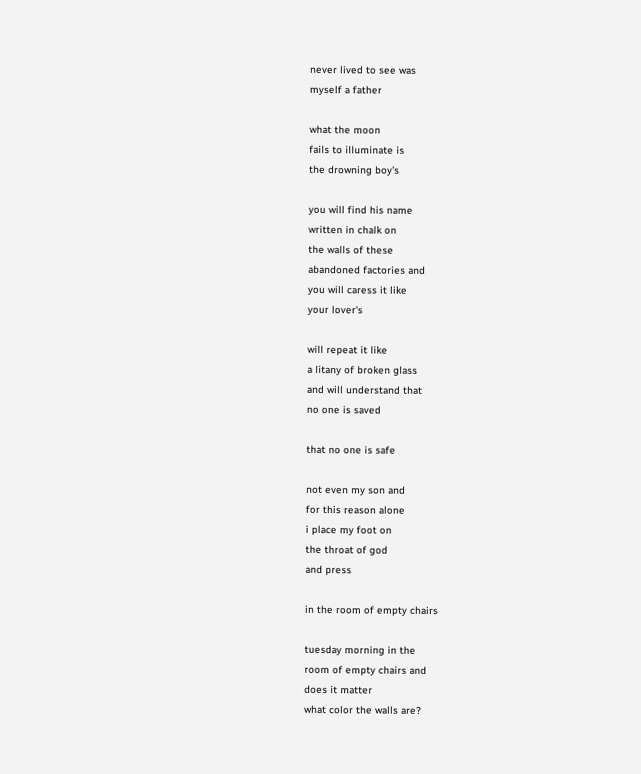never lived to see was
myself a father

what the moon
fails to illuminate is
the drowning boy's

you will find his name
written in chalk on
the walls of these
abandoned factories and
you will caress it like
your lover's

will repeat it like
a litany of broken glass
and will understand that
no one is saved

that no one is safe

not even my son and
for this reason alone
i place my foot on
the throat of god
and press

in the room of empty chairs

tuesday morning in the
room of empty chairs and
does it matter
what color the walls are?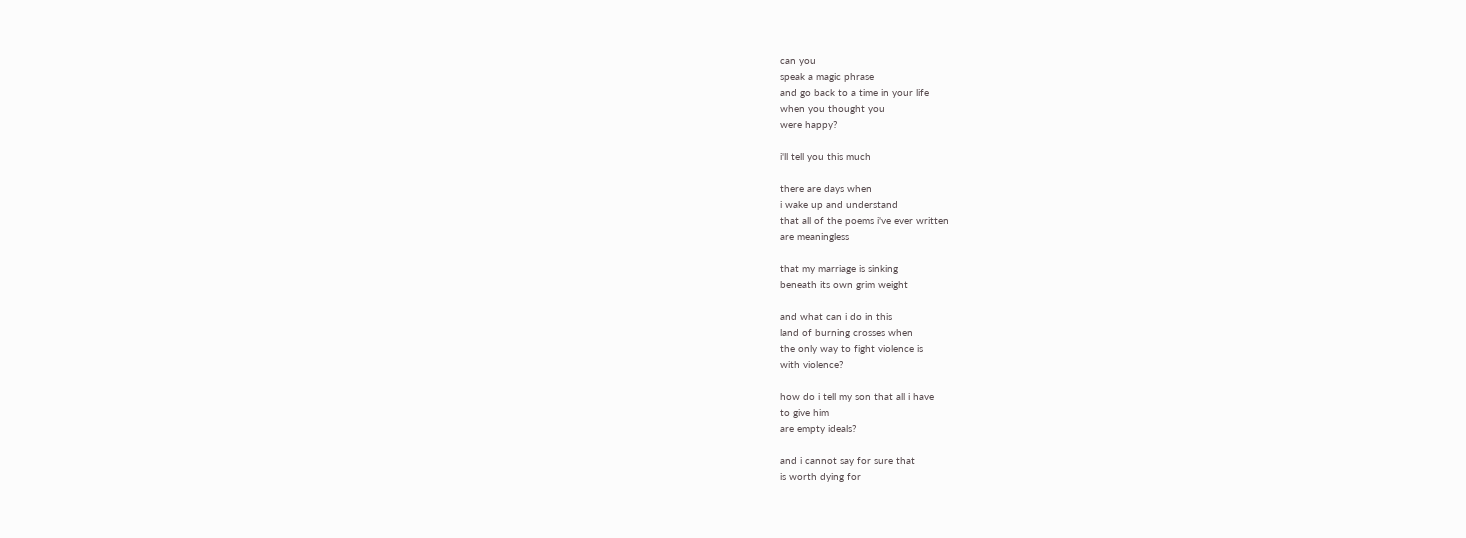can you
speak a magic phrase
and go back to a time in your life
when you thought you
were happy?

i'll tell you this much

there are days when
i wake up and understand
that all of the poems i've ever written
are meaningless

that my marriage is sinking
beneath its own grim weight

and what can i do in this
land of burning crosses when
the only way to fight violence is
with violence?

how do i tell my son that all i have
to give him
are empty ideals?

and i cannot say for sure that
is worth dying for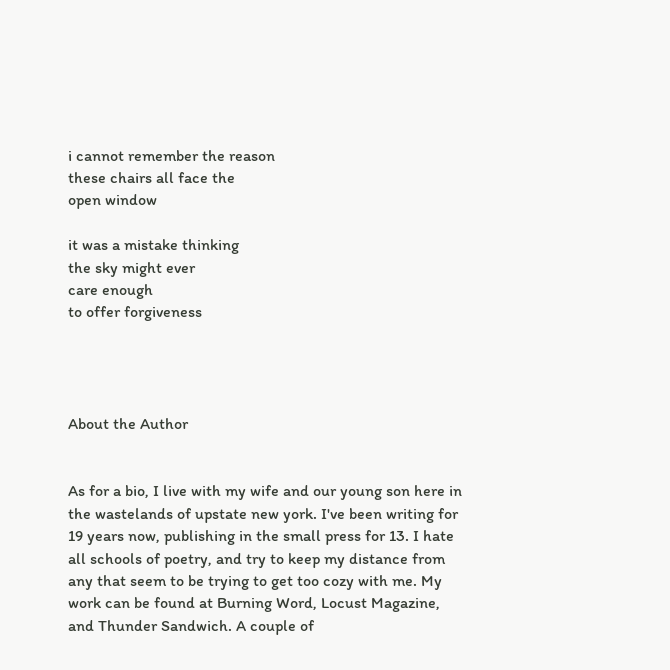i cannot remember the reason
these chairs all face the
open window

it was a mistake thinking
the sky might ever
care enough
to offer forgiveness




About the Author


As for a bio, I live with my wife and our young son here in the wastelands of upstate new york. I've been writing for 19 years now, publishing in the small press for 13. I hate all schools of poetry, and try to keep my distance from any that seem to be trying to get too cozy with me. My work can be found at Burning Word, Locust Magazine, and Thunder Sandwich. A couple of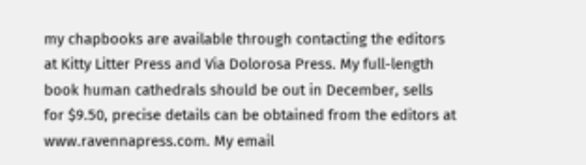my chapbooks are available through contacting the editors at Kitty Litter Press and Via Dolorosa Press. My full-length book human cathedrals should be out in December, sells for $9.50, precise details can be obtained from the editors at www.ravennapress.com. My email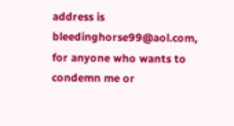address is bleedinghorse99@aol.com, for anyone who wants to condemn me or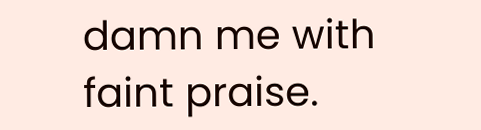damn me with faint praise.